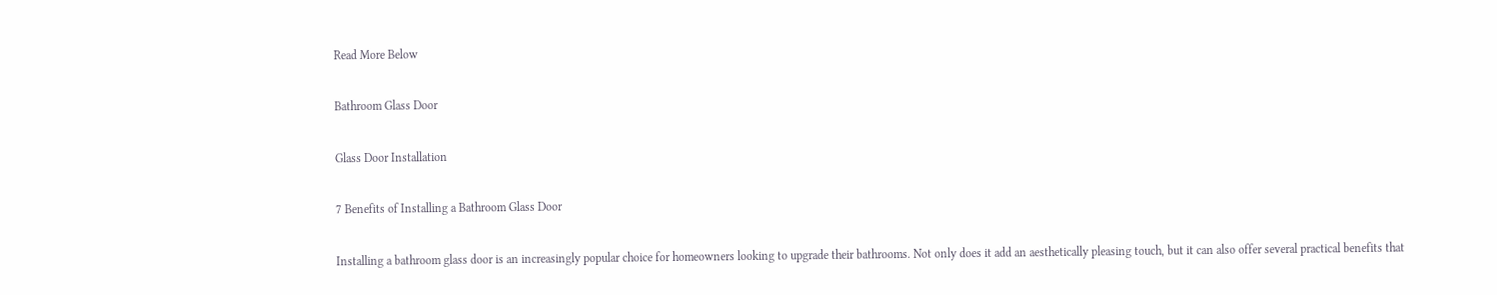Read More Below

Bathroom Glass Door

Glass Door Installation

7 Benefits of Installing a Bathroom Glass Door

Installing a bathroom glass door is an increasingly popular choice for homeowners looking to upgrade their bathrooms. Not only does it add an aesthetically pleasing touch, but it can also offer several practical benefits that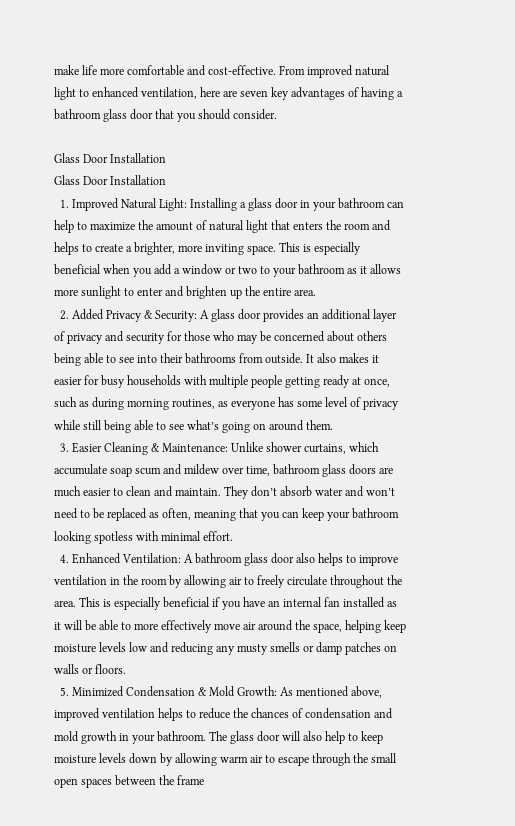make life more comfortable and cost-effective. From improved natural light to enhanced ventilation, here are seven key advantages of having a bathroom glass door that you should consider.

Glass Door Installation
Glass Door Installation
  1. Improved Natural Light: Installing a glass door in your bathroom can help to maximize the amount of natural light that enters the room and helps to create a brighter, more inviting space. This is especially beneficial when you add a window or two to your bathroom as it allows more sunlight to enter and brighten up the entire area.
  2. Added Privacy & Security: A glass door provides an additional layer of privacy and security for those who may be concerned about others being able to see into their bathrooms from outside. It also makes it easier for busy households with multiple people getting ready at once, such as during morning routines, as everyone has some level of privacy while still being able to see what’s going on around them.
  3. Easier Cleaning & Maintenance: Unlike shower curtains, which accumulate soap scum and mildew over time, bathroom glass doors are much easier to clean and maintain. They don’t absorb water and won’t need to be replaced as often, meaning that you can keep your bathroom looking spotless with minimal effort.
  4. Enhanced Ventilation: A bathroom glass door also helps to improve ventilation in the room by allowing air to freely circulate throughout the area. This is especially beneficial if you have an internal fan installed as it will be able to more effectively move air around the space, helping keep moisture levels low and reducing any musty smells or damp patches on walls or floors.
  5. Minimized Condensation & Mold Growth: As mentioned above, improved ventilation helps to reduce the chances of condensation and mold growth in your bathroom. The glass door will also help to keep moisture levels down by allowing warm air to escape through the small open spaces between the frame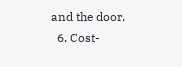and the door.
  6. Cost-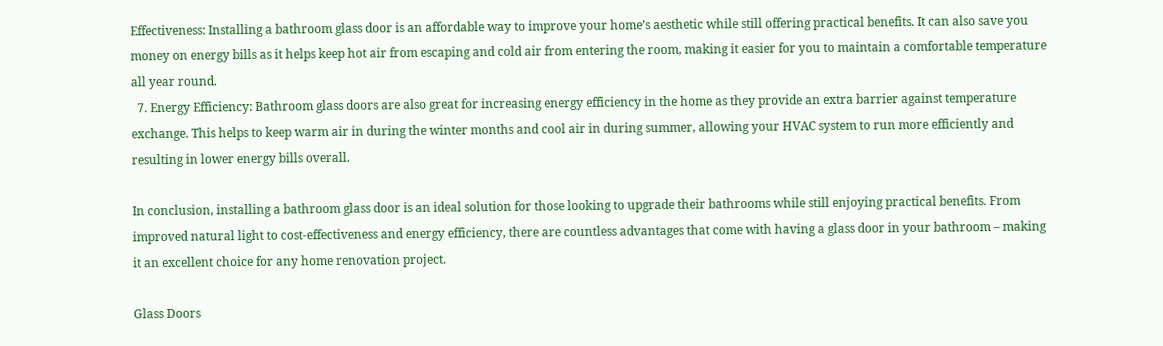Effectiveness: Installing a bathroom glass door is an affordable way to improve your home’s aesthetic while still offering practical benefits. It can also save you money on energy bills as it helps keep hot air from escaping and cold air from entering the room, making it easier for you to maintain a comfortable temperature all year round.
  7. Energy Efficiency: Bathroom glass doors are also great for increasing energy efficiency in the home as they provide an extra barrier against temperature exchange. This helps to keep warm air in during the winter months and cool air in during summer, allowing your HVAC system to run more efficiently and resulting in lower energy bills overall.

In conclusion, installing a bathroom glass door is an ideal solution for those looking to upgrade their bathrooms while still enjoying practical benefits. From improved natural light to cost-effectiveness and energy efficiency, there are countless advantages that come with having a glass door in your bathroom – making it an excellent choice for any home renovation project.

Glass Doors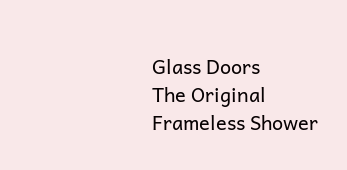Glass Doors
The Original Frameless Shower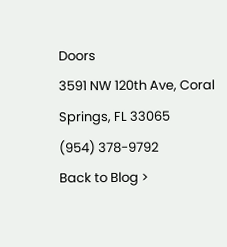Doors
3591 NW 120th Ave, Coral Springs, FL 33065
(954) 378-9792
Back to Blog >